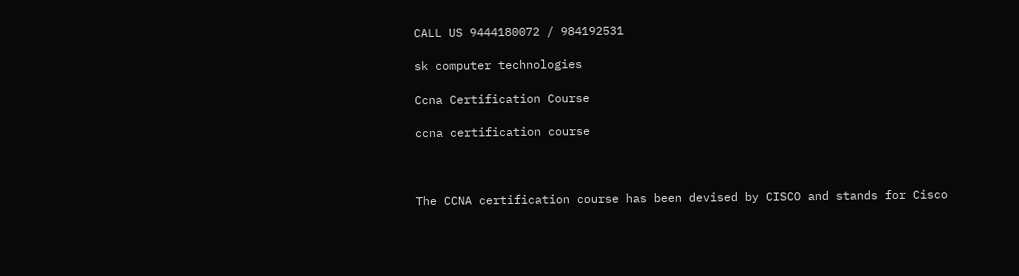CALL US 9444180072 / 984192531

sk computer technologies

Ccna Certification Course

ccna certification course



The CCNA certification course has been devised by CISCO and stands for Cisco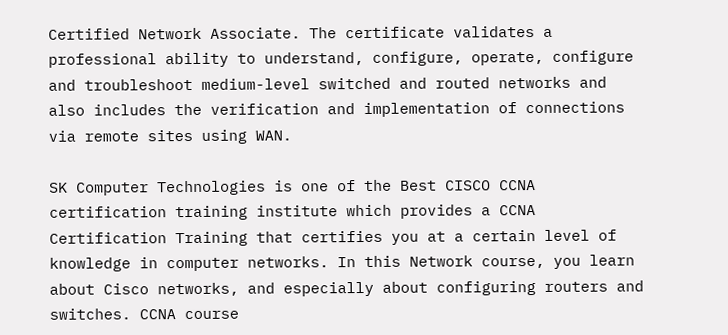Certified Network Associate. The certificate validates a professional ability to understand, configure, operate, configure and troubleshoot medium-level switched and routed networks and also includes the verification and implementation of connections via remote sites using WAN.

SK Computer Technologies is one of the Best CISCO CCNA certification training institute which provides a CCNA Certification Training that certifies you at a certain level of knowledge in computer networks. In this Network course, you learn about Cisco networks, and especially about configuring routers and switches. CCNA course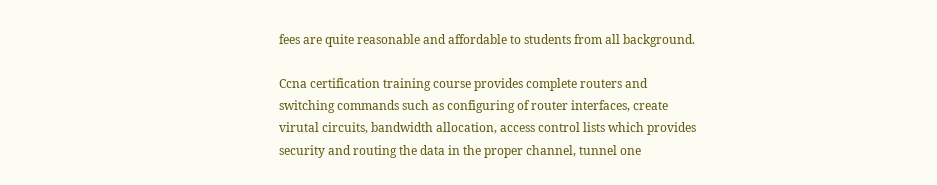fees are quite reasonable and affordable to students from all background.

Ccna certification training course provides complete routers and switching commands such as configuring of router interfaces, create virutal circuits, bandwidth allocation, access control lists which provides security and routing the data in the proper channel, tunnel one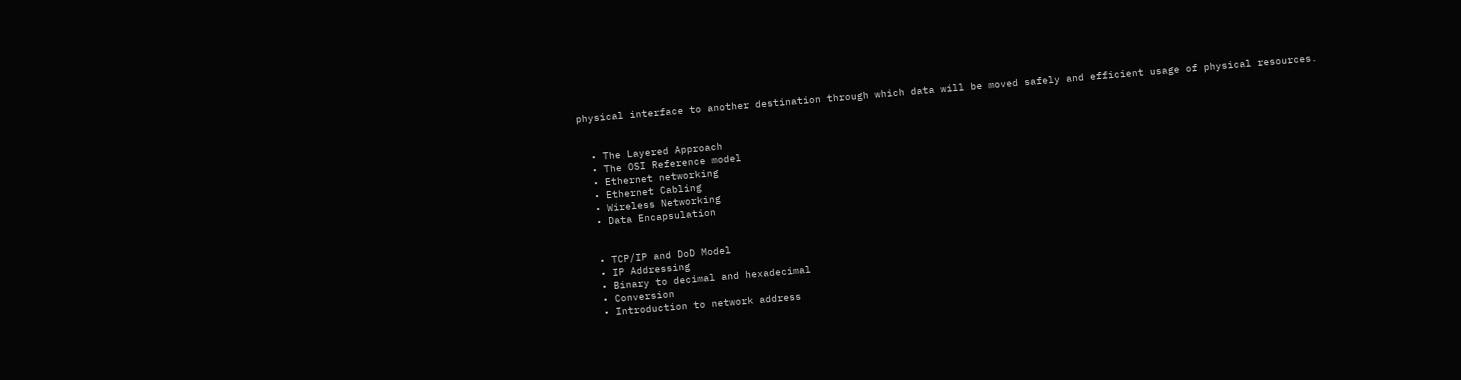physical interface to another destination through which data will be moved safely and efficient usage of physical resources.


  • The Layered Approach
  • The OSI Reference model
  • Ethernet networking
  • Ethernet Cabling
  • Wireless Networking
  • Data Encapsulation


  • TCP/IP and DoD Model
  • IP Addressing
  • Binary to decimal and hexadecimal
  • Conversion
  • Introduction to network address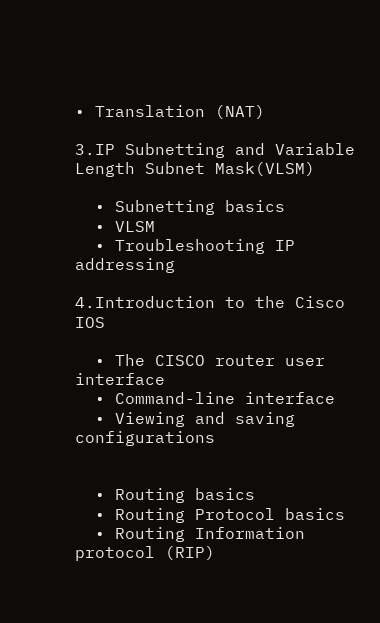• Translation (NAT)

3.IP Subnetting and Variable Length Subnet Mask(VLSM)

  • Subnetting basics
  • VLSM
  • Troubleshooting IP addressing

4.Introduction to the Cisco IOS

  • The CISCO router user interface
  • Command-line interface
  • Viewing and saving configurations


  • Routing basics
  • Routing Protocol basics
  • Routing Information protocol (RIP)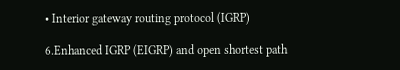• Interior gateway routing protocol (IGRP)

6.Enhanced IGRP (EIGRP) and open shortest path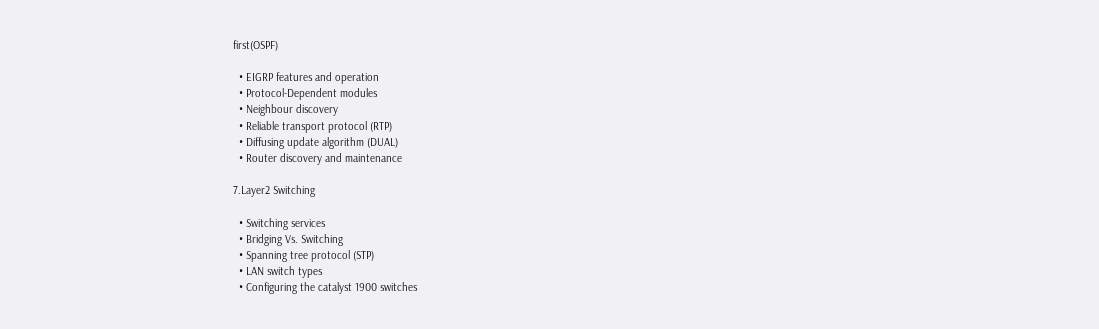first(OSPF)

  • EIGRP features and operation
  • Protocol-Dependent modules
  • Neighbour discovery
  • Reliable transport protocol (RTP)
  • Diffusing update algorithm (DUAL)
  • Router discovery and maintenance

7.Layer2 Switching

  • Switching services
  • Bridging Vs. Switching
  • Spanning tree protocol (STP)
  • LAN switch types
  • Configuring the catalyst 1900 switches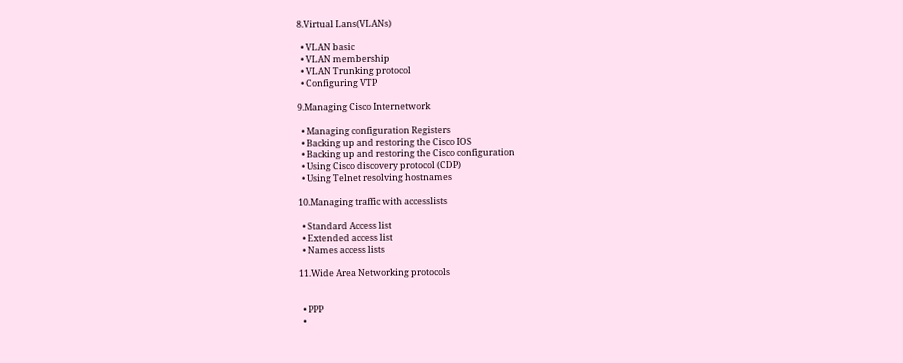8.Virtual Lans(VLANs)

  • VLAN basic
  • VLAN membership
  • VLAN Trunking protocol
  • Configuring VTP

9.Managing Cisco Internetwork

  • Managing configuration Registers
  • Backing up and restoring the Cisco IOS
  • Backing up and restoring the Cisco configuration
  • Using Cisco discovery protocol (CDP)
  • Using Telnet resolving hostnames

10.Managing traffic with accesslists

  • Standard Access list
  • Extended access list
  • Names access lists

11.Wide Area Networking protocols


  • PPP
  •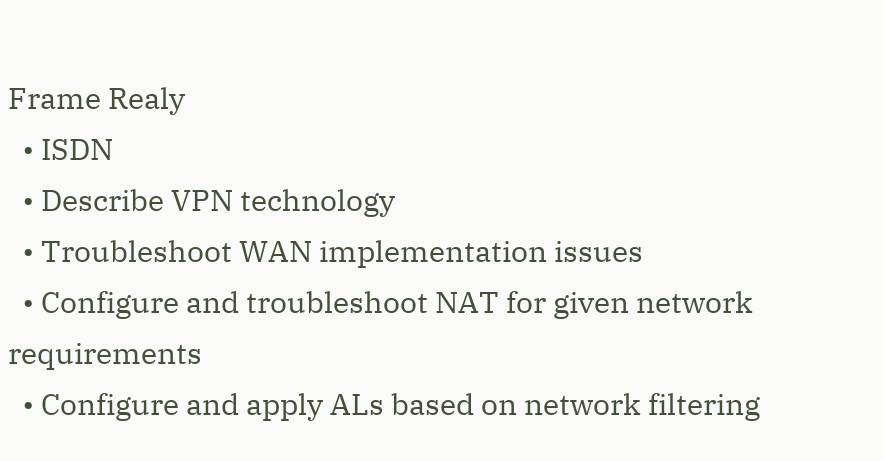Frame Realy
  • ISDN
  • Describe VPN technology
  • Troubleshoot WAN implementation issues
  • Configure and troubleshoot NAT for given network requirements
  • Configure and apply ALs based on network filtering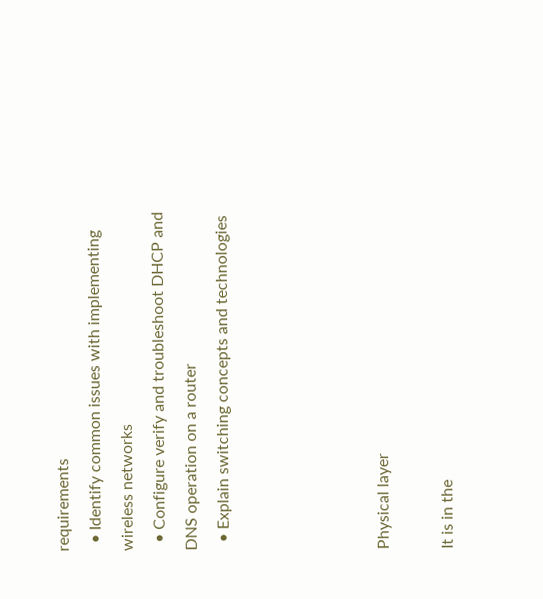requirements
  • Identify common issues with implementing wireless networks
  • Configure verify and troubleshoot DHCP and DNS operation on a router
  • Explain switching concepts and technologies




Physical layer

It is in the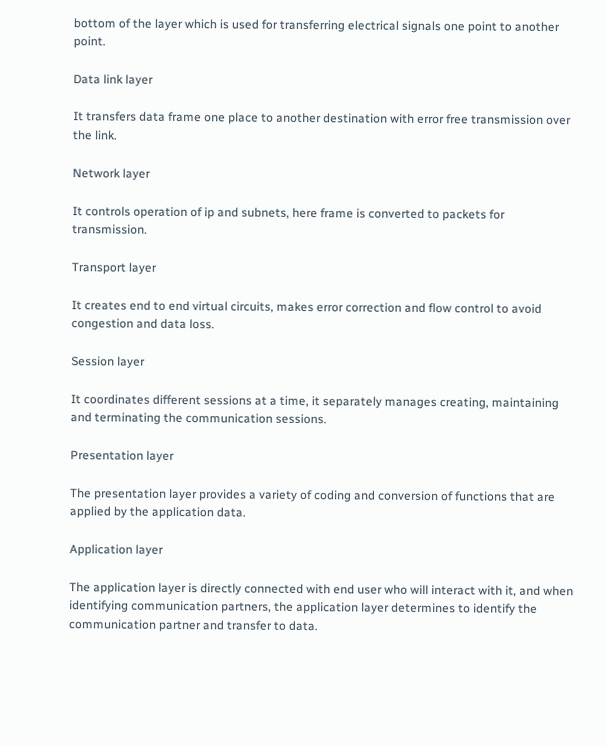bottom of the layer which is used for transferring electrical signals one point to another point.

Data link layer

It transfers data frame one place to another destination with error free transmission over the link.

Network layer

It controls operation of ip and subnets, here frame is converted to packets for transmission.

Transport layer

It creates end to end virtual circuits, makes error correction and flow control to avoid congestion and data loss.

Session layer

It coordinates different sessions at a time, it separately manages creating, maintaining and terminating the communication sessions.

Presentation layer

The presentation layer provides a variety of coding and conversion of functions that are applied by the application data.

Application layer

The application layer is directly connected with end user who will interact with it, and when identifying communication partners, the application layer determines to identify the communication partner and transfer to data.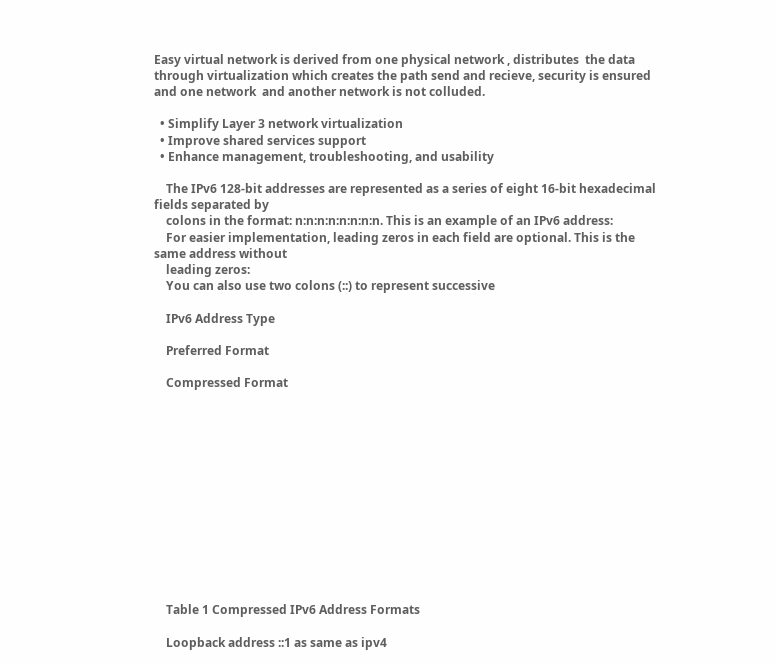Easy virtual network is derived from one physical network , distributes  the data through virtualization which creates the path send and recieve, security is ensured and one network  and another network is not colluded.

  • Simplify Layer 3 network virtualization
  • Improve shared services support
  • Enhance management, troubleshooting, and usability

    The IPv6 128-bit addresses are represented as a series of eight 16-bit hexadecimal fields separated by
    colons in the format: n:n:n:n:n:n:n:n. This is an example of an IPv6 address:
    For easier implementation, leading zeros in each field are optional. This is the same address without
    leading zeros:
    You can also use two colons (::) to represent successive

    IPv6 Address Type

    Preferred Format

    Compressed Format













    Table 1 Compressed IPv6 Address Formats

    Loopback address ::1 as same as ipv4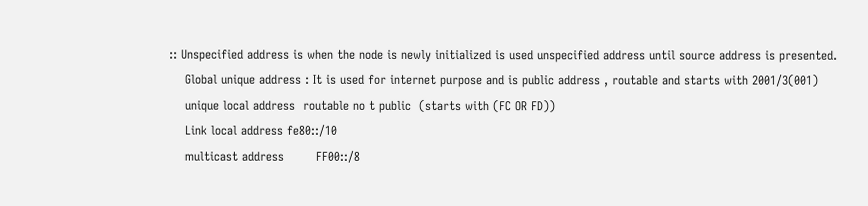:: Unspecified address is when the node is newly initialized is used unspecified address until source address is presented.
    Global unique address : It is used for internet purpose and is public address , routable and starts with 2001/3(001)
    unique local address  routable no t public  (starts with (FC OR FD))
    Link local address fe80::/10
    multicast address        FF00::/8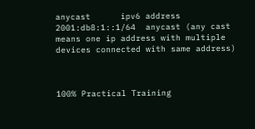anycast      ipv6 address 2001:db8:1::1/64  anycast (any cast means one ip address with multiple devices connected with same address)



100% Practical Training